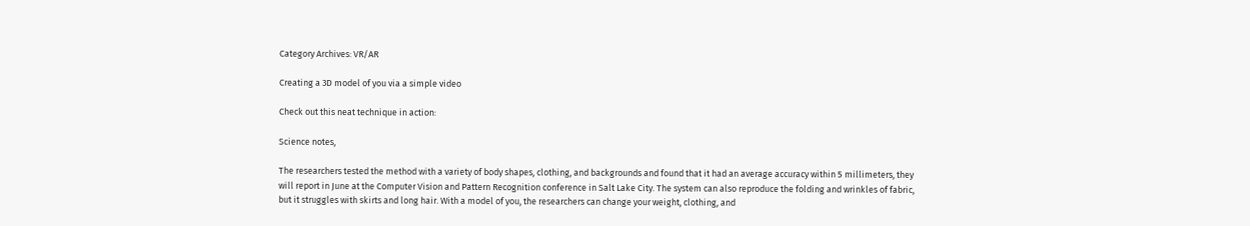Category Archives: VR/AR

Creating a 3D model of you via a simple video

Check out this neat technique in action:

Science notes,

The researchers tested the method with a variety of body shapes, clothing, and backgrounds and found that it had an average accuracy within 5 millimeters, they will report in June at the Computer Vision and Pattern Recognition conference in Salt Lake City. The system can also reproduce the folding and wrinkles of fabric, but it struggles with skirts and long hair. With a model of you, the researchers can change your weight, clothing, and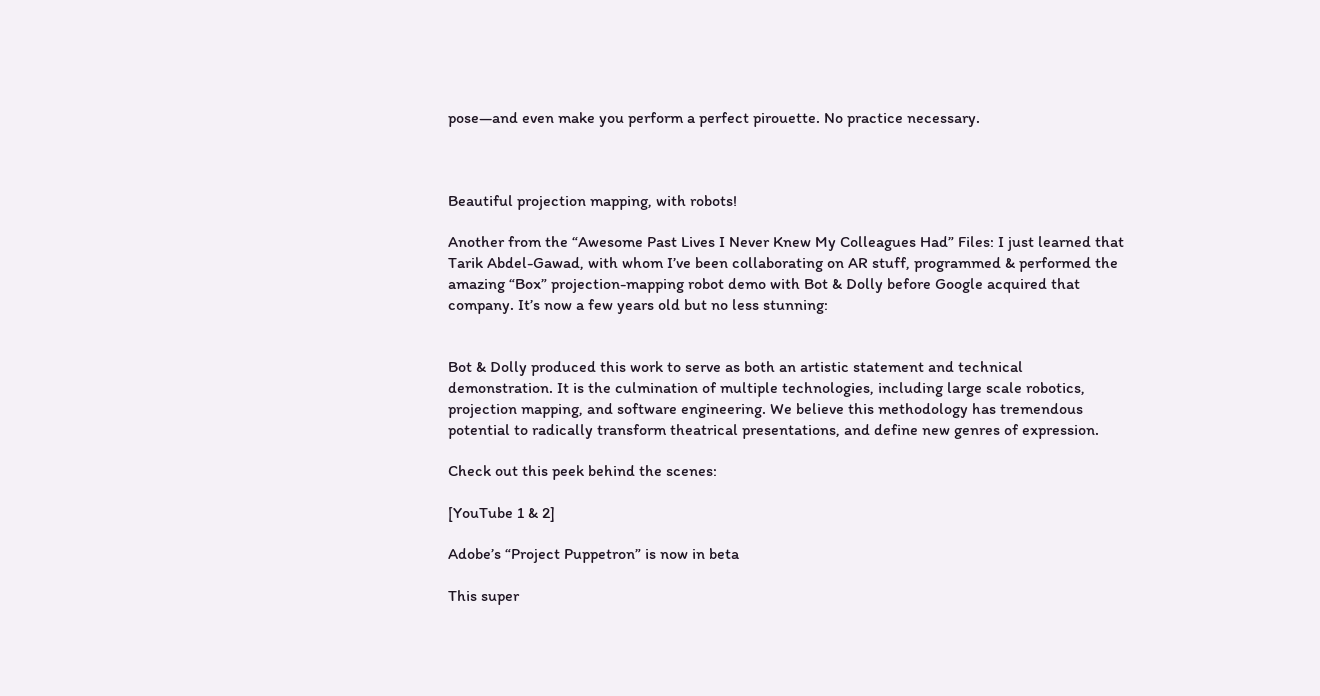pose—and even make you perform a perfect pirouette. No practice necessary.



Beautiful projection mapping, with robots!

Another from the “Awesome Past Lives I Never Knew My Colleagues Had” Files: I just learned that Tarik Abdel-Gawad, with whom I’ve been collaborating on AR stuff, programmed & performed the amazing “Box” projection-mapping robot demo with Bot & Dolly before Google acquired that company. It’s now a few years old but no less stunning:


Bot & Dolly produced this work to serve as both an artistic statement and technical demonstration. It is the culmination of multiple technologies, including large scale robotics, projection mapping, and software engineering. We believe this methodology has tremendous potential to radically transform theatrical presentations, and define new genres of expression.

Check out this peek behind the scenes:

[YouTube 1 & 2]

Adobe’s “Project Puppetron” is now in beta

This super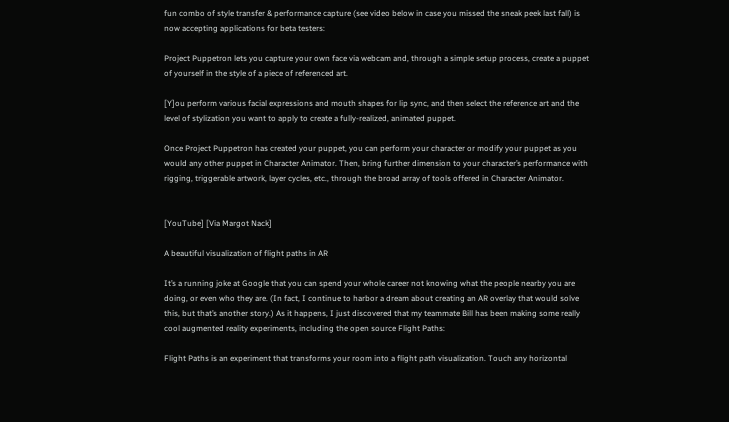fun combo of style transfer & performance capture (see video below in case you missed the sneak peek last fall) is now accepting applications for beta testers:

Project Puppetron lets you capture your own face via webcam and, through a simple setup process, create a puppet of yourself in the style of a piece of referenced art.

[Y]ou perform various facial expressions and mouth shapes for lip sync, and then select the reference art and the level of stylization you want to apply to create a fully-realized, animated puppet.

Once Project Puppetron has created your puppet, you can perform your character or modify your puppet as you would any other puppet in Character Animator. Then, bring further dimension to your character’s performance with rigging, triggerable artwork, layer cycles, etc., through the broad array of tools offered in Character Animator.


[YouTube] [Via Margot Nack]

A beautiful visualization of flight paths in AR

It’s a running joke at Google that you can spend your whole career not knowing what the people nearby you are doing, or even who they are. (In fact, I continue to harbor a dream about creating an AR overlay that would solve this, but that’s another story.) As it happens, I just discovered that my teammate Bill has been making some really cool augmented reality experiments, including the open source Flight Paths:

Flight Paths is an experiment that transforms your room into a flight path visualization. Touch any horizontal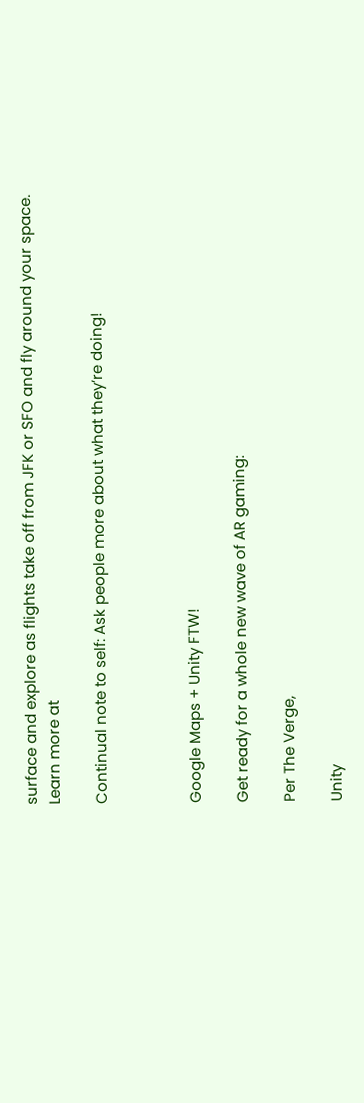surface and explore as flights take off from JFK or SFO and fly around your space. Learn more at

Continual note to self: Ask people more about what they’re doing!



Google Maps + Unity FTW!

Get ready for a whole new wave of AR gaming:

Per The Verge,

Unity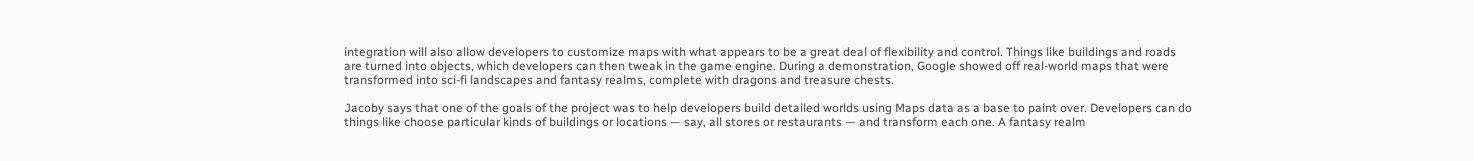integration will also allow developers to customize maps with what appears to be a great deal of flexibility and control. Things like buildings and roads are turned into objects, which developers can then tweak in the game engine. During a demonstration, Google showed off real-world maps that were transformed into sci-fi landscapes and fantasy realms, complete with dragons and treasure chests.

Jacoby says that one of the goals of the project was to help developers build detailed worlds using Maps data as a base to paint over. Developers can do things like choose particular kinds of buildings or locations — say, all stores or restaurants — and transform each one. A fantasy realm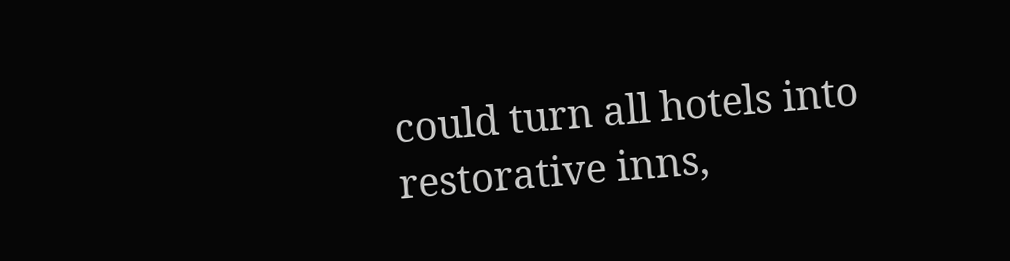could turn all hotels into restorative inns,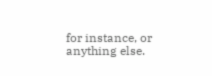for instance, or anything else.